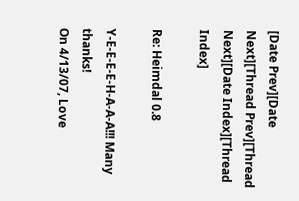[Date Prev][Date Next][Thread Prev][Thread Next][Date Index][Thread Index]

Re: Heimdal 0.8

Y-E-E-E-E-H-A-A-A!!! Many thanks!
On 4/13/07, Love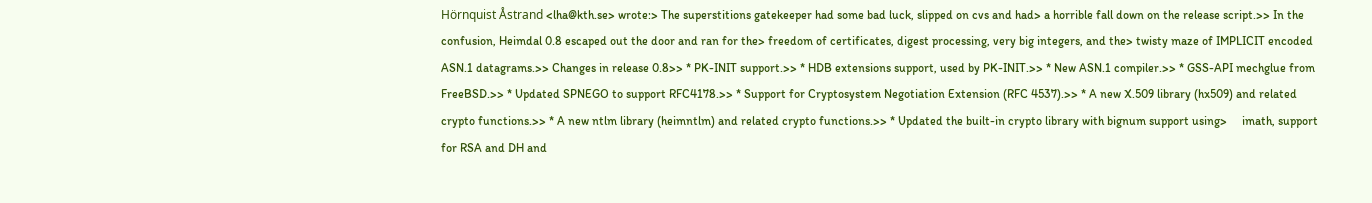Hörnquist Åstrand <lha@kth.se> wrote:> The superstitions gatekeeper had some bad luck, slipped on cvs and had> a horrible fall down on the release script.>> In the confusion, Heimdal 0.8 escaped out the door and ran for the> freedom of certificates, digest processing, very big integers, and the> twisty maze of IMPLICIT encoded ASN.1 datagrams.>> Changes in release 0.8>> * PK-INIT support.>> * HDB extensions support, used by PK-INIT.>> * New ASN.1 compiler.>> * GSS-API mechglue from FreeBSD.>> * Updated SPNEGO to support RFC4178.>> * Support for Cryptosystem Negotiation Extension (RFC 4537).>> * A new X.509 library (hx509) and related crypto functions.>> * A new ntlm library (heimntlm) and related crypto functions.>> * Updated the built-in crypto library with bignum support using>     imath, support for RSA and DH and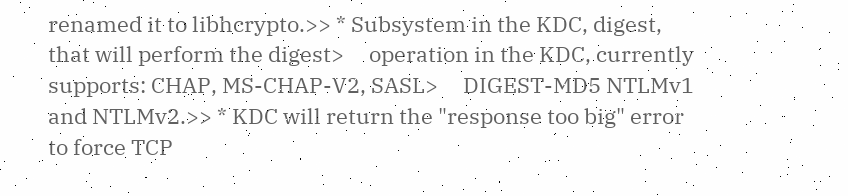renamed it to libhcrypto.>> * Subsystem in the KDC, digest, that will perform the digest>     operation in the KDC, currently supports: CHAP, MS-CHAP-V2, SASL>     DIGEST-MD5 NTLMv1 and NTLMv2.>> * KDC will return the "response too big" error to force TCP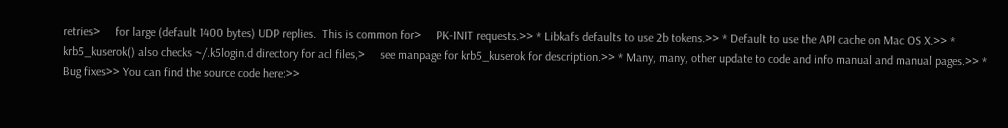retries>     for large (default 1400 bytes) UDP replies.  This is common for>     PK-INIT requests.>> * Libkafs defaults to use 2b tokens.>> * Default to use the API cache on Mac OS X.>> * krb5_kuserok() also checks ~/.k5login.d directory for acl files,>     see manpage for krb5_kuserok for description.>> * Many, many, other update to code and info manual and manual pages.>> * Bug fixes>> You can find the source code here:>>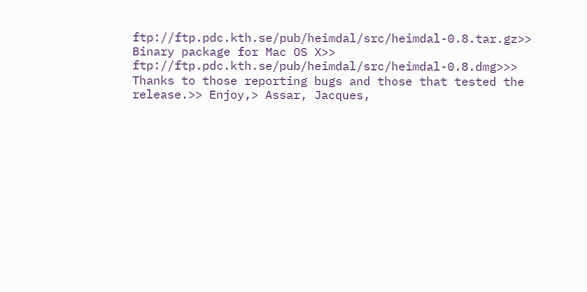ftp://ftp.pdc.kth.se/pub/heimdal/src/heimdal-0.8.tar.gz>> Binary package for Mac OS X>>         ftp://ftp.pdc.kth.se/pub/heimdal/src/heimdal-0.8.dmg>>> Thanks to those reporting bugs and those that tested the release.>> Enjoy,> Assar, Jacques,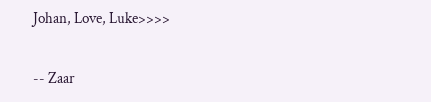Johan, Love, Luke>>>>

-- Zaar